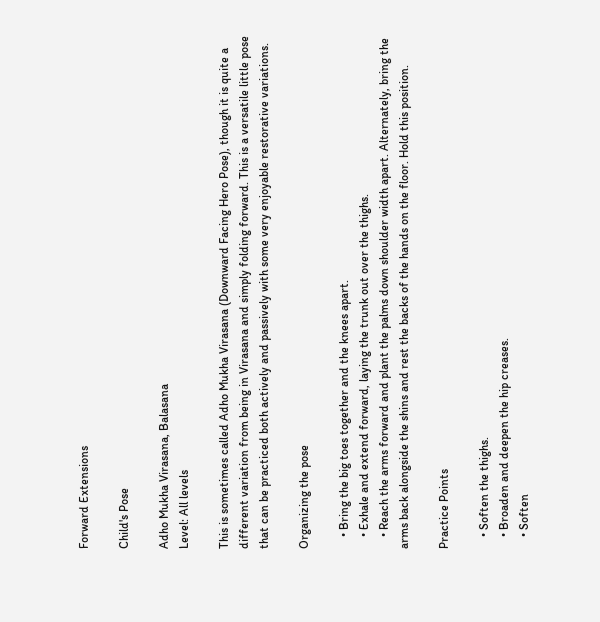Forward Extensions

Child's Pose

Adho Mukha Virasana, Balasana
Level: All levels

This is sometimes called Adho Mukha Virasana (Downward Facing Hero Pose), though it is quite a different variation from being in Virasana and simply folding forward. This is a versatile little pose that can be practiced both actively and passively with some very enjoyable restorative variations.

Organizing the pose

    • Bring the big toes together and the knees apart.
    • Exhale and extend forward, laying the trunk out over the thighs.
    • Reach the arms forward and plant the palms down shoulder width apart. Alternately, bring the arms back alongside the shins and rest the backs of the hands on the floor. Hold this position.

Practice Points

    • Soften the thighs.
    • Broaden and deepen the hip creases.
    • Soften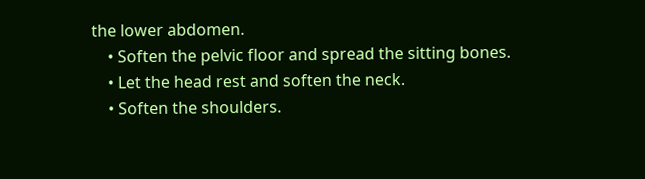the lower abdomen.
    • Soften the pelvic floor and spread the sitting bones.
    • Let the head rest and soften the neck.
    • Soften the shoulders.